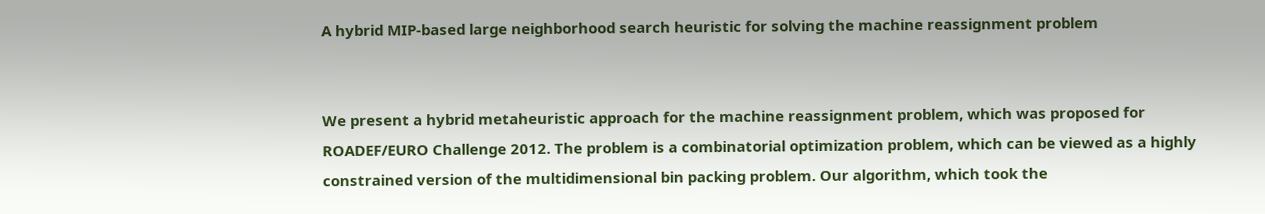A hybrid MIP-based large neighborhood search heuristic for solving the machine reassignment problem


We present a hybrid metaheuristic approach for the machine reassignment problem, which was proposed for ROADEF/EURO Challenge 2012. The problem is a combinatorial optimization problem, which can be viewed as a highly constrained version of the multidimensional bin packing problem. Our algorithm, which took the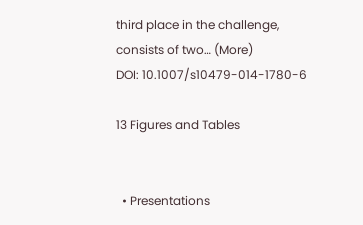third place in the challenge, consists of two… (More)
DOI: 10.1007/s10479-014-1780-6

13 Figures and Tables


  • Presentations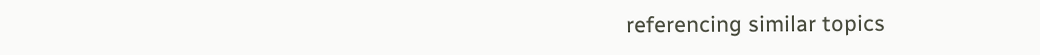referencing similar topics